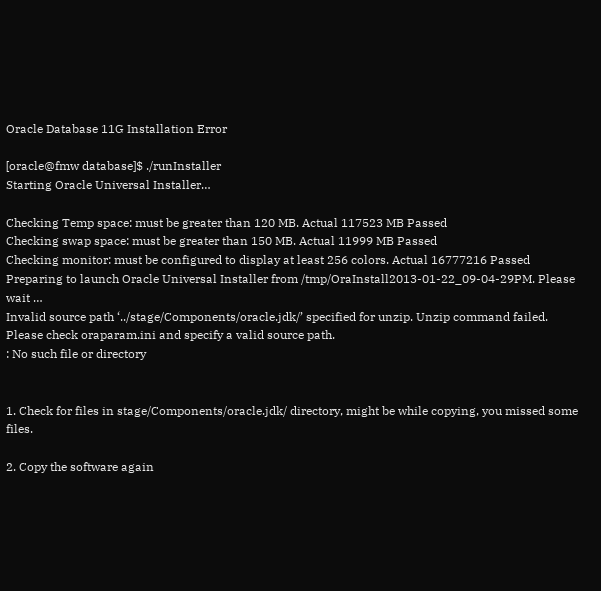Oracle Database 11G Installation Error

[oracle@fmw database]$ ./runInstaller
Starting Oracle Universal Installer…

Checking Temp space: must be greater than 120 MB. Actual 117523 MB Passed
Checking swap space: must be greater than 150 MB. Actual 11999 MB Passed
Checking monitor: must be configured to display at least 256 colors. Actual 16777216 Passed
Preparing to launch Oracle Universal Installer from /tmp/OraInstall2013-01-22_09-04-29PM. Please wait …
Invalid source path ‘../stage/Components/oracle.jdk/’ specified for unzip. Unzip command failed. Please check oraparam.ini and specify a valid source path.
: No such file or directory


1. Check for files in stage/Components/oracle.jdk/ directory, might be while copying, you missed some files.

2. Copy the software again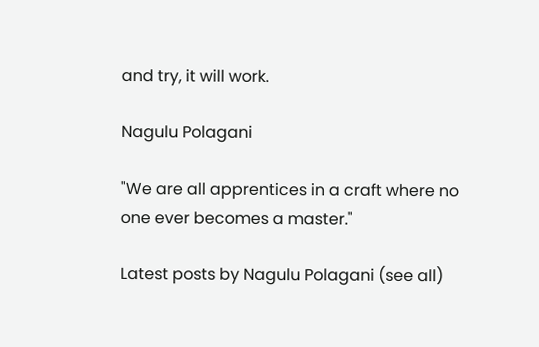and try, it will work.

Nagulu Polagani

"We are all apprentices in a craft where no one ever becomes a master."

Latest posts by Nagulu Polagani (see all)